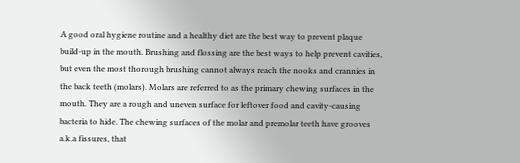A good oral hygiene routine and a healthy diet are the best way to prevent plaque build-up in the mouth. Brushing and flossing are the best ways to help prevent cavities, but even the most thorough brushing cannot always reach the nooks and crannies in the back teeth (molars). Molars are referred to as the primary chewing surfaces in the mouth. They are a rough and uneven surface for leftover food and cavity-causing bacteria to hide. The chewing surfaces of the molar and premolar teeth have grooves a.k.a fissures, that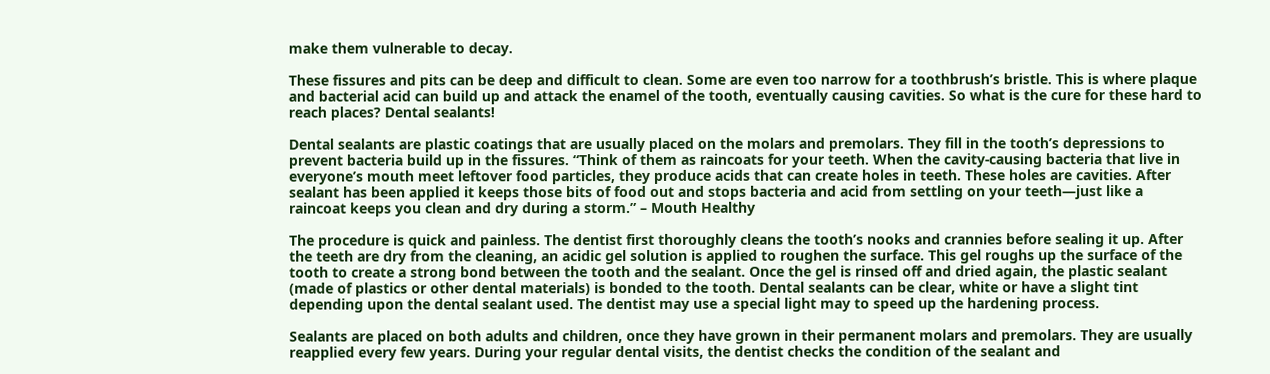make them vulnerable to decay.

These fissures and pits can be deep and difficult to clean. Some are even too narrow for a toothbrush’s bristle. This is where plaque and bacterial acid can build up and attack the enamel of the tooth, eventually causing cavities. So what is the cure for these hard to reach places? Dental sealants!

Dental sealants are plastic coatings that are usually placed on the molars and premolars. They fill in the tooth’s depressions to prevent bacteria build up in the fissures. “Think of them as raincoats for your teeth. When the cavity-causing bacteria that live in everyone’s mouth meet leftover food particles, they produce acids that can create holes in teeth. These holes are cavities. After sealant has been applied it keeps those bits of food out and stops bacteria and acid from settling on your teeth—just like a raincoat keeps you clean and dry during a storm.” – Mouth Healthy

The procedure is quick and painless. The dentist first thoroughly cleans the tooth’s nooks and crannies before sealing it up. After the teeth are dry from the cleaning, an acidic gel solution is applied to roughen the surface. This gel roughs up the surface of the tooth to create a strong bond between the tooth and the sealant. Once the gel is rinsed off and dried again, the plastic sealant (made of plastics or other dental materials) is bonded to the tooth. Dental sealants can be clear, white or have a slight tint depending upon the dental sealant used. The dentist may use a special light may to speed up the hardening process.

Sealants are placed on both adults and children, once they have grown in their permanent molars and premolars. They are usually reapplied every few years. During your regular dental visits, the dentist checks the condition of the sealant and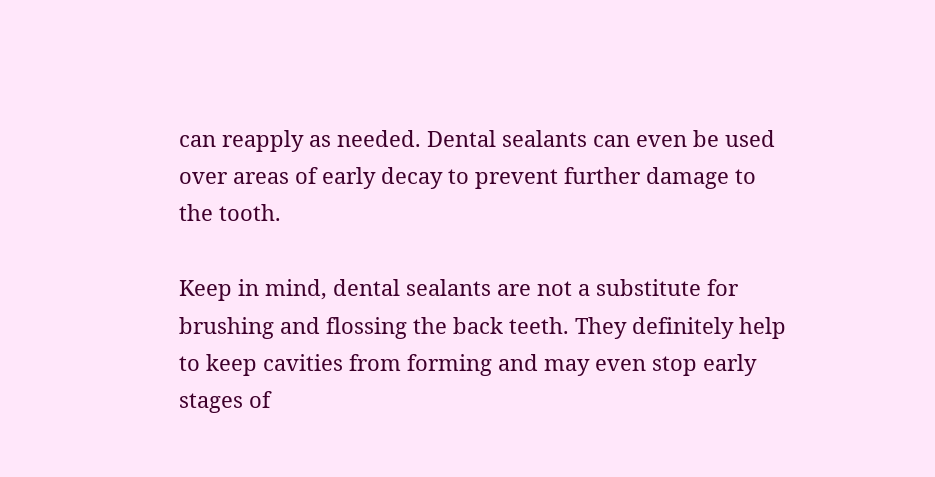can reapply as needed. Dental sealants can even be used over areas of early decay to prevent further damage to the tooth.

Keep in mind, dental sealants are not a substitute for brushing and flossing the back teeth. They definitely help to keep cavities from forming and may even stop early stages of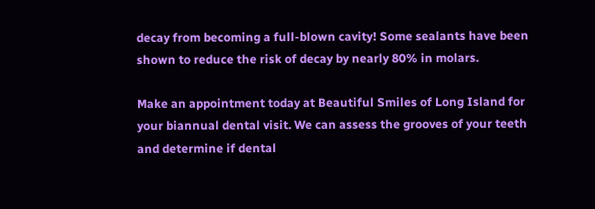decay from becoming a full-blown cavity! Some sealants have been shown to reduce the risk of decay by nearly 80% in molars.

Make an appointment today at Beautiful Smiles of Long Island for your biannual dental visit. We can assess the grooves of your teeth and determine if dental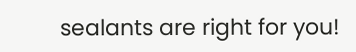sealants are right for you!